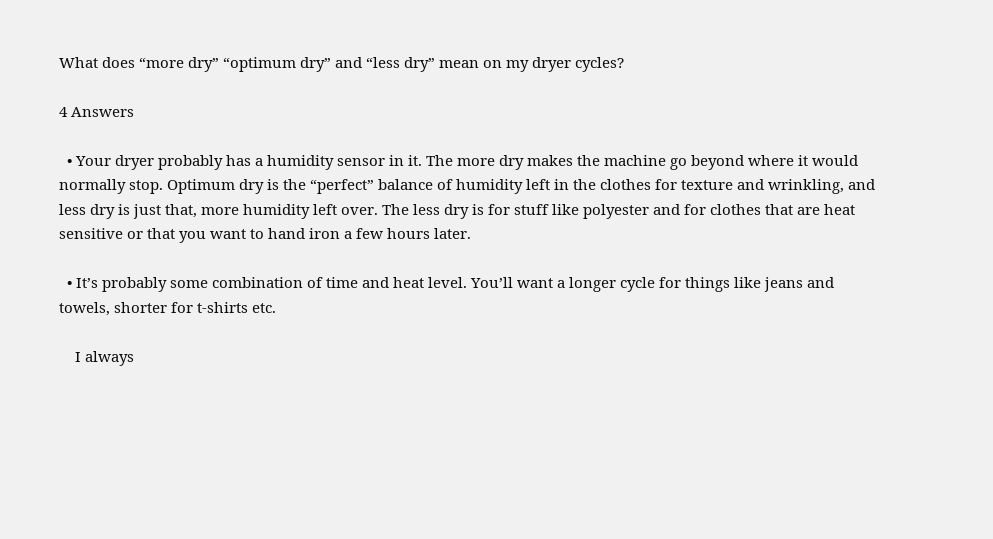What does “more dry” “optimum dry” and “less dry” mean on my dryer cycles?

4 Answers

  • Your dryer probably has a humidity sensor in it. The more dry makes the machine go beyond where it would normally stop. Optimum dry is the “perfect” balance of humidity left in the clothes for texture and wrinkling, and less dry is just that, more humidity left over. The less dry is for stuff like polyester and for clothes that are heat sensitive or that you want to hand iron a few hours later.

  • It’s probably some combination of time and heat level. You’ll want a longer cycle for things like jeans and towels, shorter for t-shirts etc.

    I always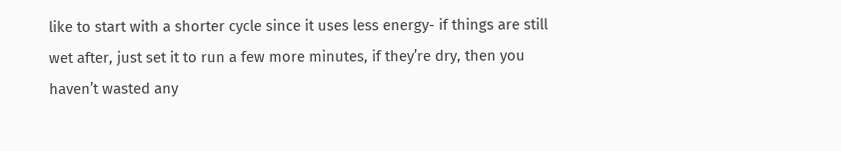like to start with a shorter cycle since it uses less energy- if things are still wet after, just set it to run a few more minutes, if they’re dry, then you haven’t wasted any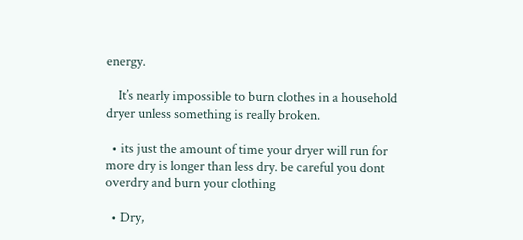energy.

    It’s nearly impossible to burn clothes in a household dryer unless something is really broken.

  • its just the amount of time your dryer will run for more dry is longer than less dry. be careful you dont overdry and burn your clothing

  • Dry,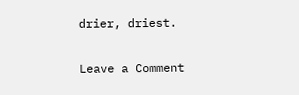drier, driest.

Leave a Comment